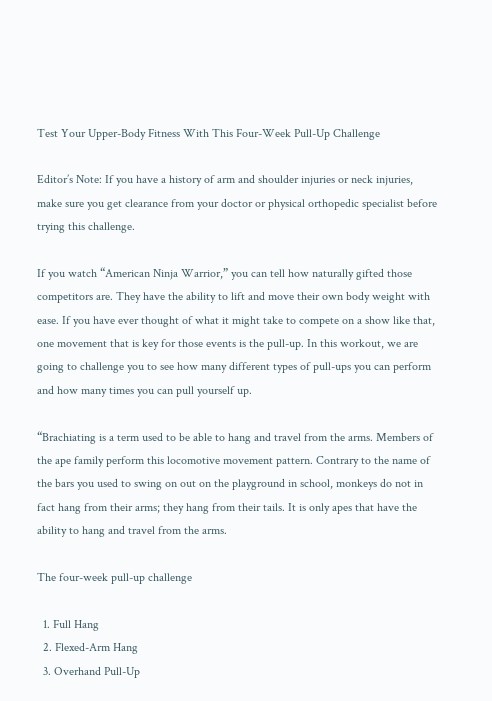Test Your Upper-Body Fitness With This Four-Week Pull-Up Challenge

Editor’s Note: If you have a history of arm and shoulder injuries or neck injuries, make sure you get clearance from your doctor or physical orthopedic specialist before trying this challenge.

If you watch “American Ninja Warrior,” you can tell how naturally gifted those competitors are. They have the ability to lift and move their own body weight with ease. If you have ever thought of what it might take to compete on a show like that, one movement that is key for those events is the pull-up. In this workout, we are going to challenge you to see how many different types of pull-ups you can perform and how many times you can pull yourself up.

“Brachiating is a term used to be able to hang and travel from the arms. Members of the ape family perform this locomotive movement pattern. Contrary to the name of the bars you used to swing on out on the playground in school, monkeys do not in fact hang from their arms; they hang from their tails. It is only apes that have the ability to hang and travel from the arms.

The four-week pull-up challenge

  1. Full Hang
  2. Flexed-Arm Hang
  3. Overhand Pull-Up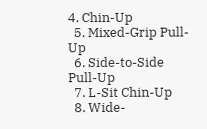4. Chin-Up
  5. Mixed-Grip Pull-Up
  6. Side-to-Side Pull-Up
  7. L-Sit Chin-Up
  8. Wide-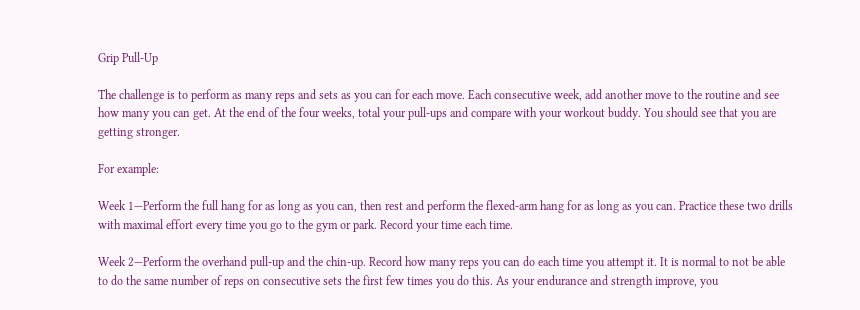Grip Pull-Up

The challenge is to perform as many reps and sets as you can for each move. Each consecutive week, add another move to the routine and see how many you can get. At the end of the four weeks, total your pull-ups and compare with your workout buddy. You should see that you are getting stronger.

For example:

Week 1—Perform the full hang for as long as you can, then rest and perform the flexed-arm hang for as long as you can. Practice these two drills with maximal effort every time you go to the gym or park. Record your time each time.

Week 2—Perform the overhand pull-up and the chin-up. Record how many reps you can do each time you attempt it. It is normal to not be able to do the same number of reps on consecutive sets the first few times you do this. As your endurance and strength improve, you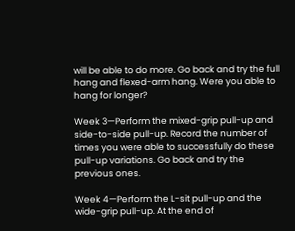will be able to do more. Go back and try the full hang and flexed-arm hang. Were you able to hang for longer?

Week 3—Perform the mixed-grip pull-up and side-to-side pull-up. Record the number of times you were able to successfully do these pull-up variations. Go back and try the previous ones.

Week 4—Perform the L-sit pull-up and the wide-grip pull-up. At the end of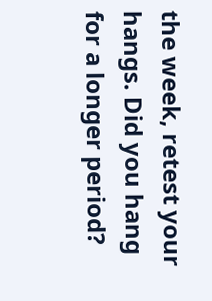the week, retest your hangs. Did you hang for a longer period?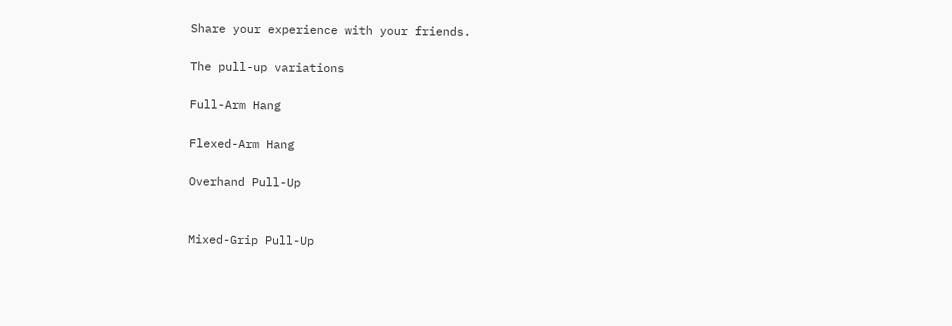Share your experience with your friends.

The pull-up variations

Full-Arm Hang

Flexed-Arm Hang

Overhand Pull-Up


Mixed-Grip Pull-Up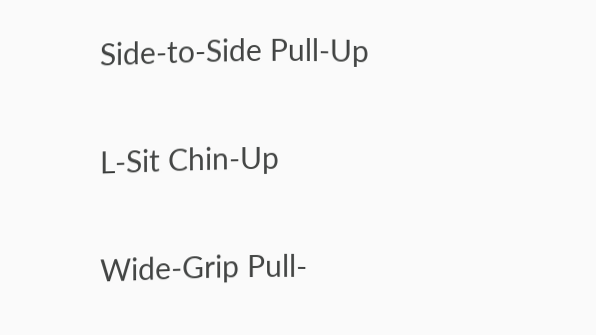Side-to-Side Pull-Up

L-Sit Chin-Up

Wide-Grip Pull-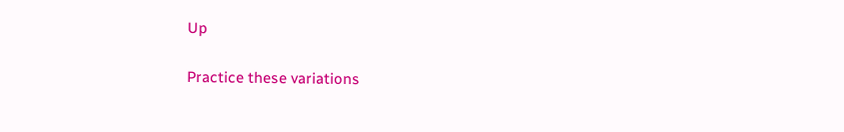Up

Practice these variations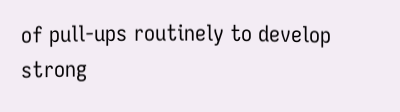of pull-ups routinely to develop strong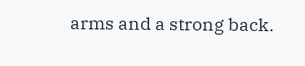arms and a strong back.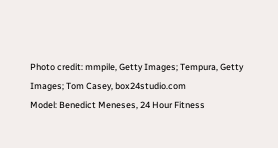Photo credit: mmpile, Getty Images; Tempura, Getty Images; Tom Casey, box24studio.com
Model: Benedict Meneses, 24 Hour Fitness